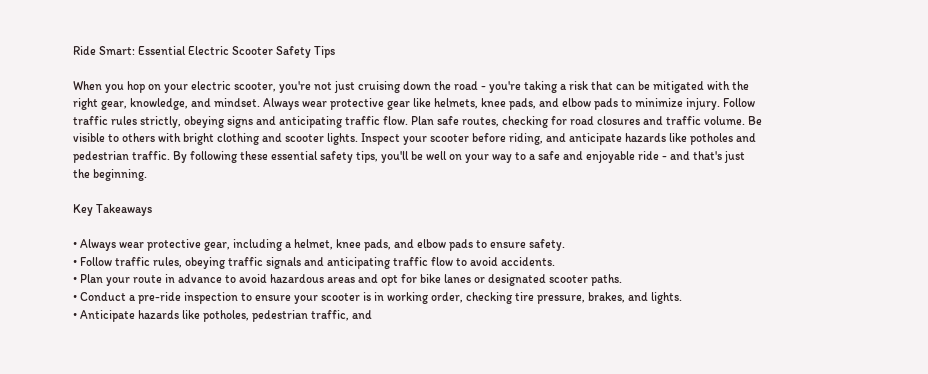Ride Smart: Essential Electric Scooter Safety Tips

When you hop on your electric scooter, you're not just cruising down the road - you're taking a risk that can be mitigated with the right gear, knowledge, and mindset. Always wear protective gear like helmets, knee pads, and elbow pads to minimize injury. Follow traffic rules strictly, obeying signs and anticipating traffic flow. Plan safe routes, checking for road closures and traffic volume. Be visible to others with bright clothing and scooter lights. Inspect your scooter before riding, and anticipate hazards like potholes and pedestrian traffic. By following these essential safety tips, you'll be well on your way to a safe and enjoyable ride - and that's just the beginning.

Key Takeaways

• Always wear protective gear, including a helmet, knee pads, and elbow pads to ensure safety.
• Follow traffic rules, obeying traffic signals and anticipating traffic flow to avoid accidents.
• Plan your route in advance to avoid hazardous areas and opt for bike lanes or designated scooter paths.
• Conduct a pre-ride inspection to ensure your scooter is in working order, checking tire pressure, brakes, and lights.
• Anticipate hazards like potholes, pedestrian traffic, and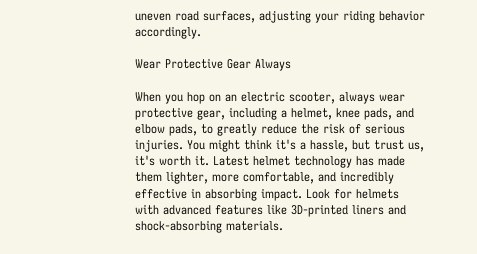uneven road surfaces, adjusting your riding behavior accordingly.

Wear Protective Gear Always

When you hop on an electric scooter, always wear protective gear, including a helmet, knee pads, and elbow pads, to greatly reduce the risk of serious injuries. You might think it's a hassle, but trust us, it's worth it. Latest helmet technology has made them lighter, more comfortable, and incredibly effective in absorbing impact. Look for helmets with advanced features like 3D-printed liners and shock-absorbing materials.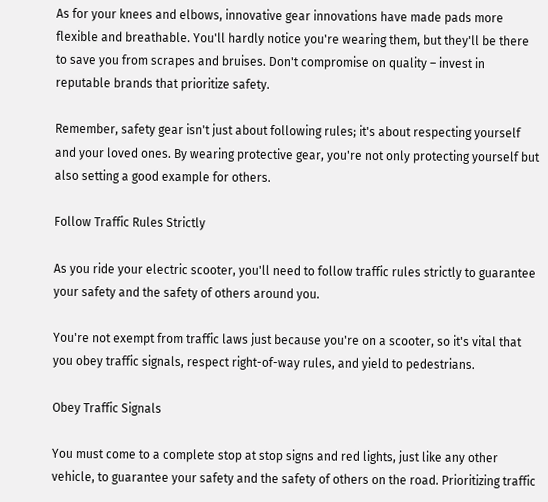As for your knees and elbows, innovative gear innovations have made pads more flexible and breathable. You'll hardly notice you're wearing them, but they'll be there to save you from scrapes and bruises. Don't compromise on quality – invest in reputable brands that prioritize safety.

Remember, safety gear isn't just about following rules; it's about respecting yourself and your loved ones. By wearing protective gear, you're not only protecting yourself but also setting a good example for others.

Follow Traffic Rules Strictly

As you ride your electric scooter, you'll need to follow traffic rules strictly to guarantee your safety and the safety of others around you.

You're not exempt from traffic laws just because you're on a scooter, so it's vital that you obey traffic signals, respect right-of-way rules, and yield to pedestrians.

Obey Traffic Signals

You must come to a complete stop at stop signs and red lights, just like any other vehicle, to guarantee your safety and the safety of others on the road. Prioritizing traffic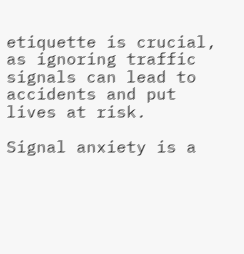etiquette is crucial, as ignoring traffic signals can lead to accidents and put lives at risk.

Signal anxiety is a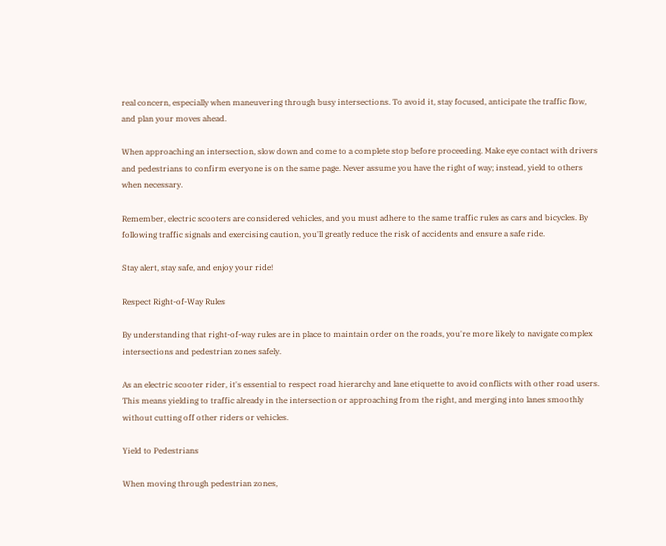real concern, especially when maneuvering through busy intersections. To avoid it, stay focused, anticipate the traffic flow, and plan your moves ahead.

When approaching an intersection, slow down and come to a complete stop before proceeding. Make eye contact with drivers and pedestrians to confirm everyone is on the same page. Never assume you have the right of way; instead, yield to others when necessary.

Remember, electric scooters are considered vehicles, and you must adhere to the same traffic rules as cars and bicycles. By following traffic signals and exercising caution, you'll greatly reduce the risk of accidents and ensure a safe ride.

Stay alert, stay safe, and enjoy your ride!

Respect Right-of-Way Rules

By understanding that right-of-way rules are in place to maintain order on the roads, you're more likely to navigate complex intersections and pedestrian zones safely.

As an electric scooter rider, it's essential to respect road hierarchy and lane etiquette to avoid conflicts with other road users. This means yielding to traffic already in the intersection or approaching from the right, and merging into lanes smoothly without cutting off other riders or vehicles.

Yield to Pedestrians

When moving through pedestrian zones,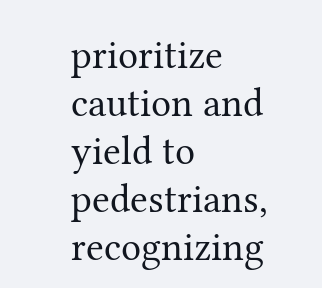prioritize caution and yield to pedestrians, recognizing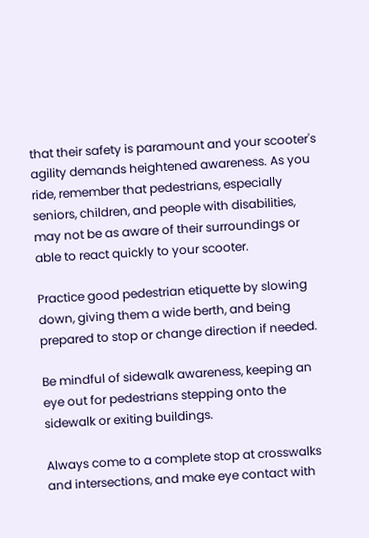that their safety is paramount and your scooter's agility demands heightened awareness. As you ride, remember that pedestrians, especially seniors, children, and people with disabilities, may not be as aware of their surroundings or able to react quickly to your scooter.

Practice good pedestrian etiquette by slowing down, giving them a wide berth, and being prepared to stop or change direction if needed.

Be mindful of sidewalk awareness, keeping an eye out for pedestrians stepping onto the sidewalk or exiting buildings.

Always come to a complete stop at crosswalks and intersections, and make eye contact with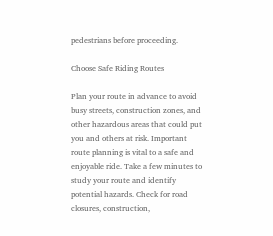pedestrians before proceeding.

Choose Safe Riding Routes

Plan your route in advance to avoid busy streets, construction zones, and other hazardous areas that could put you and others at risk. Important route planning is vital to a safe and enjoyable ride. Take a few minutes to study your route and identify potential hazards. Check for road closures, construction,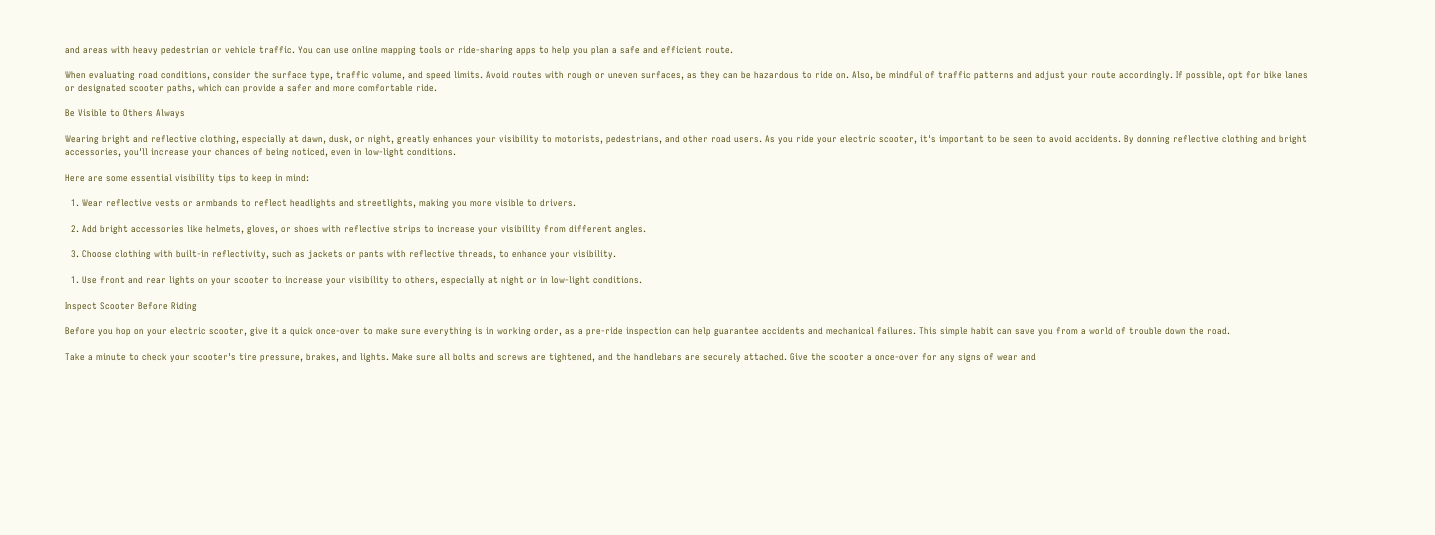and areas with heavy pedestrian or vehicle traffic. You can use online mapping tools or ride-sharing apps to help you plan a safe and efficient route.

When evaluating road conditions, consider the surface type, traffic volume, and speed limits. Avoid routes with rough or uneven surfaces, as they can be hazardous to ride on. Also, be mindful of traffic patterns and adjust your route accordingly. If possible, opt for bike lanes or designated scooter paths, which can provide a safer and more comfortable ride.

Be Visible to Others Always

Wearing bright and reflective clothing, especially at dawn, dusk, or night, greatly enhances your visibility to motorists, pedestrians, and other road users. As you ride your electric scooter, it's important to be seen to avoid accidents. By donning reflective clothing and bright accessories, you'll increase your chances of being noticed, even in low-light conditions.

Here are some essential visibility tips to keep in mind:

  1. Wear reflective vests or armbands to reflect headlights and streetlights, making you more visible to drivers.

  2. Add bright accessories like helmets, gloves, or shoes with reflective strips to increase your visibility from different angles.

  3. Choose clothing with built-in reflectivity, such as jackets or pants with reflective threads, to enhance your visibility.

  1. Use front and rear lights on your scooter to increase your visibility to others, especially at night or in low-light conditions.

Inspect Scooter Before Riding

Before you hop on your electric scooter, give it a quick once-over to make sure everything is in working order, as a pre-ride inspection can help guarantee accidents and mechanical failures. This simple habit can save you from a world of trouble down the road.

Take a minute to check your scooter's tire pressure, brakes, and lights. Make sure all bolts and screws are tightened, and the handlebars are securely attached. Give the scooter a once-over for any signs of wear and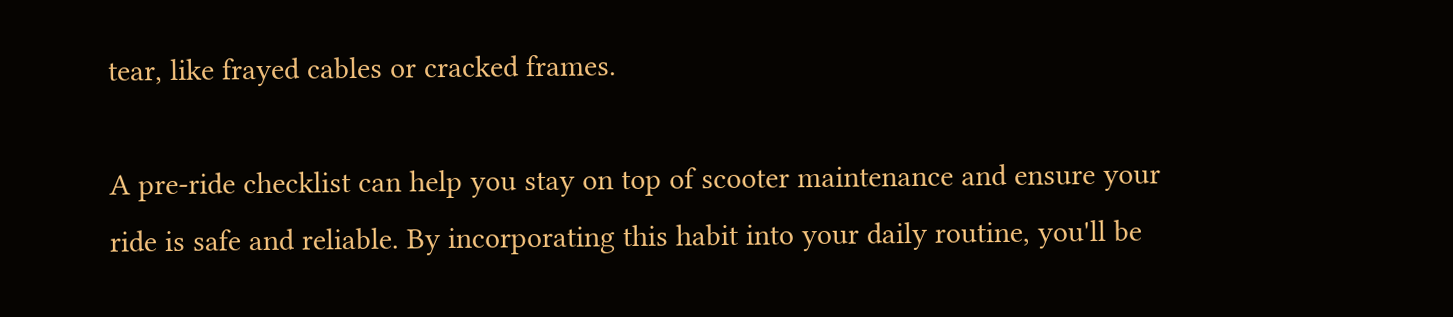tear, like frayed cables or cracked frames.

A pre-ride checklist can help you stay on top of scooter maintenance and ensure your ride is safe and reliable. By incorporating this habit into your daily routine, you'll be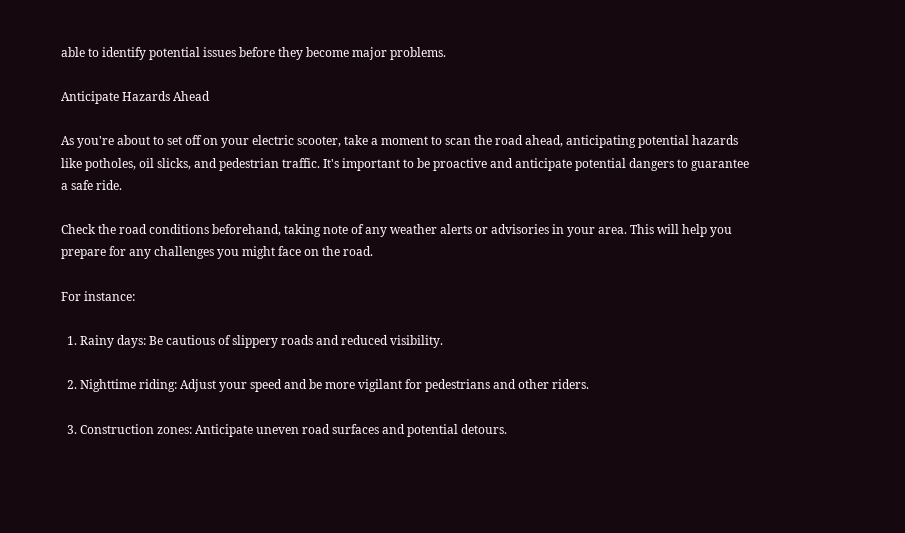able to identify potential issues before they become major problems.

Anticipate Hazards Ahead

As you're about to set off on your electric scooter, take a moment to scan the road ahead, anticipating potential hazards like potholes, oil slicks, and pedestrian traffic. It's important to be proactive and anticipate potential dangers to guarantee a safe ride.

Check the road conditions beforehand, taking note of any weather alerts or advisories in your area. This will help you prepare for any challenges you might face on the road.

For instance:

  1. Rainy days: Be cautious of slippery roads and reduced visibility.

  2. Nighttime riding: Adjust your speed and be more vigilant for pedestrians and other riders.

  3. Construction zones: Anticipate uneven road surfaces and potential detours.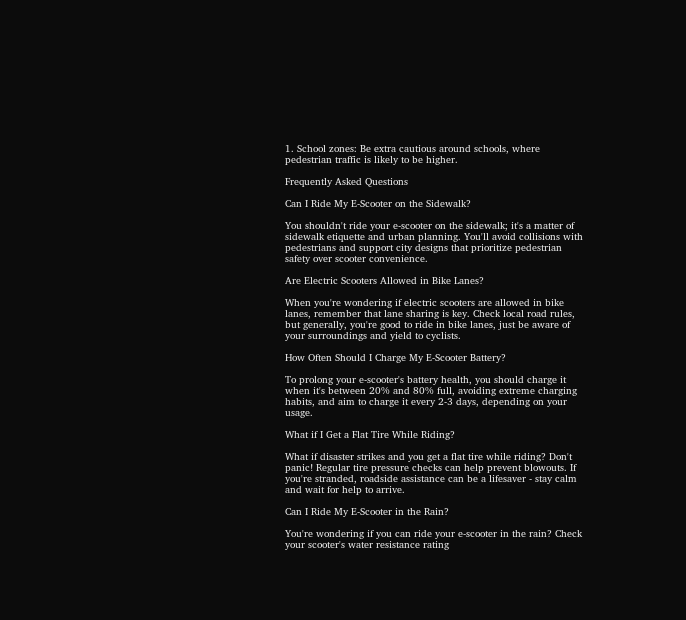1. School zones: Be extra cautious around schools, where pedestrian traffic is likely to be higher.

Frequently Asked Questions

Can I Ride My E-Scooter on the Sidewalk?

You shouldn't ride your e-scooter on the sidewalk; it's a matter of sidewalk etiquette and urban planning. You'll avoid collisions with pedestrians and support city designs that prioritize pedestrian safety over scooter convenience.

Are Electric Scooters Allowed in Bike Lanes?

When you're wondering if electric scooters are allowed in bike lanes, remember that lane sharing is key. Check local road rules, but generally, you're good to ride in bike lanes, just be aware of your surroundings and yield to cyclists.

How Often Should I Charge My E-Scooter Battery?

To prolong your e-scooter's battery health, you should charge it when it's between 20% and 80% full, avoiding extreme charging habits, and aim to charge it every 2-3 days, depending on your usage.

What if I Get a Flat Tire While Riding?

What if disaster strikes and you get a flat tire while riding? Don't panic! Regular tire pressure checks can help prevent blowouts. If you're stranded, roadside assistance can be a lifesaver - stay calm and wait for help to arrive.

Can I Ride My E-Scooter in the Rain?

You're wondering if you can ride your e-scooter in the rain? Check your scooter's water resistance rating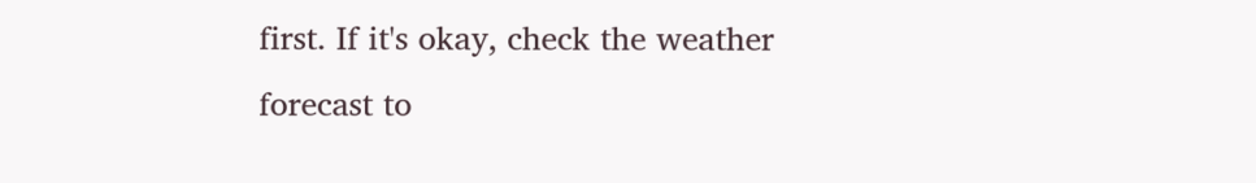first. If it's okay, check the weather forecast to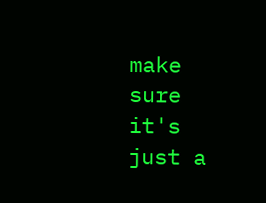make sure it's just a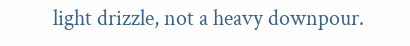light drizzle, not a heavy downpour.